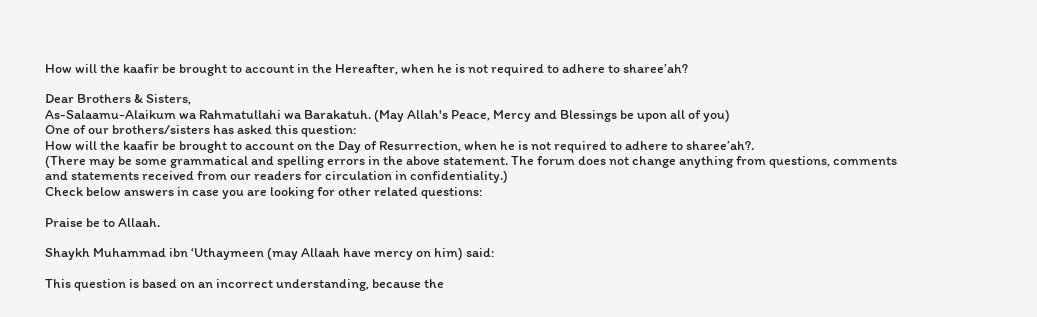How will the kaafir be brought to account in the Hereafter, when he is not required to adhere to sharee’ah?

Dear Brothers & Sisters,
As-Salaamu-Alaikum wa Rahmatullahi wa Barakatuh. (May Allah's Peace, Mercy and Blessings be upon all of you)
One of our brothers/sisters has asked this question:
How will the kaafir be brought to account on the Day of Resurrection, when he is not required to adhere to sharee’ah?.
(There may be some grammatical and spelling errors in the above statement. The forum does not change anything from questions, comments and statements received from our readers for circulation in confidentiality.)
Check below answers in case you are looking for other related questions:

Praise be to Allaah.

Shaykh Muhammad ibn ‘Uthaymeen (may Allaah have mercy on him) said:

This question is based on an incorrect understanding, because the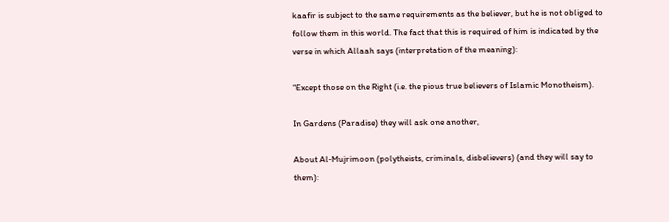kaafir is subject to the same requirements as the believer, but he is not obliged to follow them in this world. The fact that this is required of him is indicated by the verse in which Allaah says (interpretation of the meaning):

“Except those on the Right (i.e. the pious true believers of Islamic Monotheism).

In Gardens (Paradise) they will ask one another,

About Al‑Mujrimoon (polytheists, criminals, disbelievers) (and they will say to them):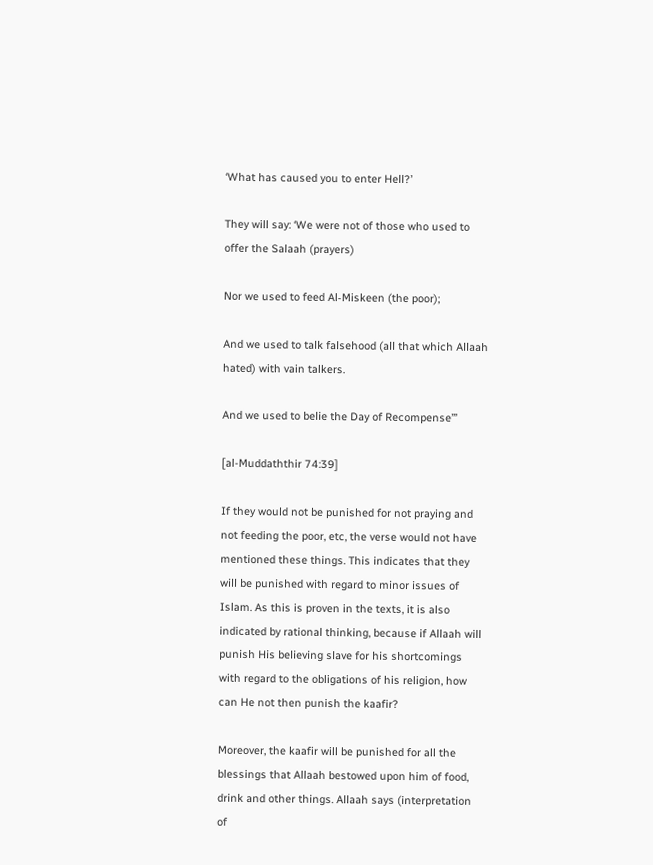‘What has caused you to enter Hell?’

They will say: ‘We were not of those who used to offer the Salaah (prayers)

Nor we used to feed Al‑Miskeen (the poor);

And we used to talk falsehood (all that which Allaah hated) with vain talkers.

And we used to belie the Day of Recompense’”

[al-Muddaththir 74:39]

If they would not be punished for not praying and not feeding the poor, etc, the verse would not have mentioned these things. This indicates that they will be punished with regard to minor issues of Islam. As this is proven in the texts, it is also indicated by rational thinking, because if Allaah will punish His believing slave for his shortcomings with regard to the obligations of his religion, how can He not then punish the kaafir?

Moreover, the kaafir will be punished for all the blessings that Allaah bestowed upon him of food, drink and other things. Allaah says (interpretation of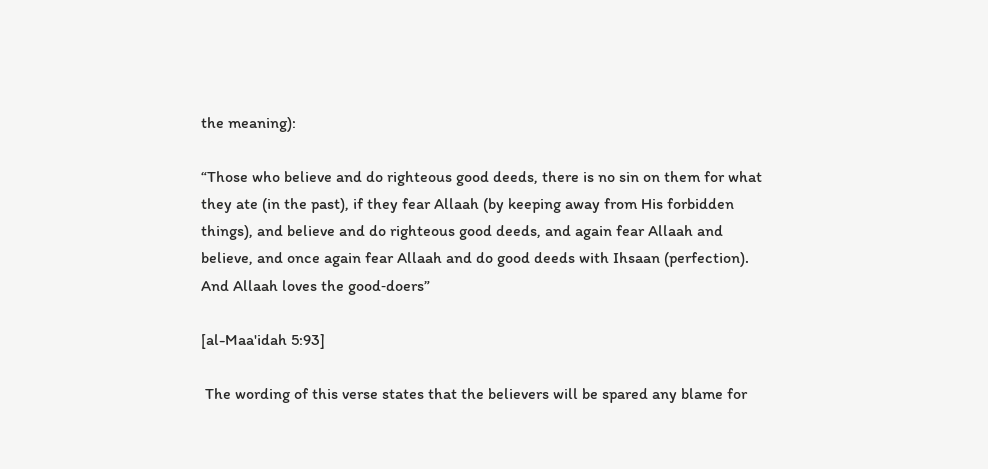the meaning):

“Those who believe and do righteous good deeds, there is no sin on them for what they ate (in the past), if they fear Allaah (by keeping away from His forbidden things), and believe and do righteous good deeds, and again fear Allaah and believe, and once again fear Allaah and do good deeds with Ihsaan (perfection). And Allaah loves the good‑doers”

[al-Maa'idah 5:93]

 The wording of this verse states that the believers will be spared any blame for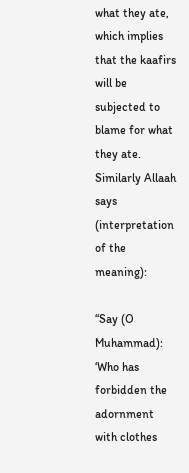what they ate, which implies that the kaafirs will be subjected to blame for what they ate. Similarly Allaah says (interpretation of the meaning):

“Say (O Muhammad): ‘Who has forbidden the adornment with clothes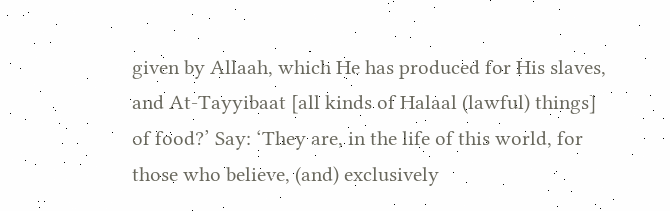given by Allaah, which He has produced for His slaves, and At-Tayyibaat [all kinds of Halaal (lawful) things] of food?’ Say: ‘They are, in the life of this world, for those who believe, (and) exclusively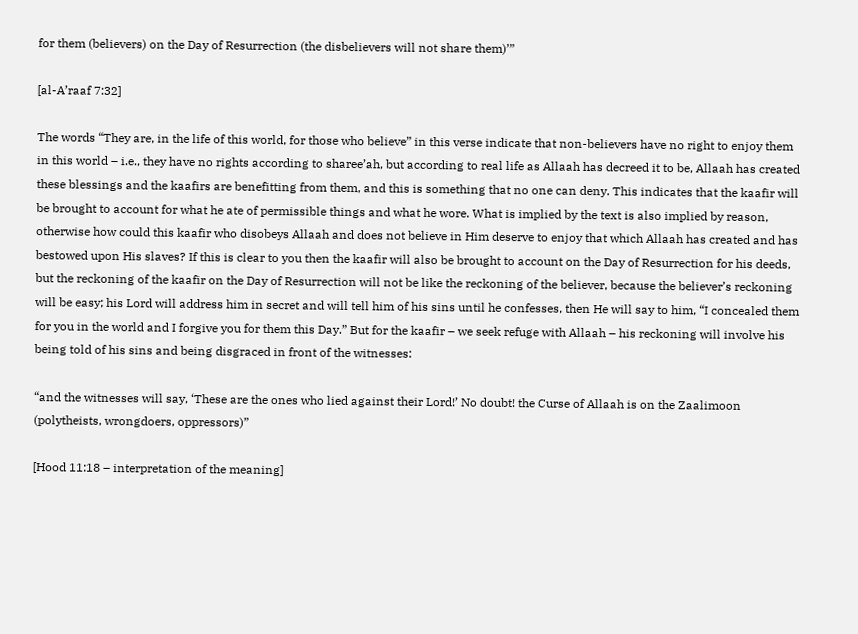for them (believers) on the Day of Resurrection (the disbelievers will not share them)’”

[al-A’raaf 7:32]

The words “They are, in the life of this world, for those who believe” in this verse indicate that non-believers have no right to enjoy them in this world – i.e., they have no rights according to sharee’ah, but according to real life as Allaah has decreed it to be, Allaah has created these blessings and the kaafirs are benefitting from them, and this is something that no one can deny. This indicates that the kaafir will be brought to account for what he ate of permissible things and what he wore. What is implied by the text is also implied by reason, otherwise how could this kaafir who disobeys Allaah and does not believe in Him deserve to enjoy that which Allaah has created and has bestowed upon His slaves? If this is clear to you then the kaafir will also be brought to account on the Day of Resurrection for his deeds, but the reckoning of the kaafir on the Day of Resurrection will not be like the reckoning of the believer, because the believer’s reckoning will be easy; his Lord will address him in secret and will tell him of his sins until he confesses, then He will say to him, “I concealed them for you in the world and I forgive you for them this Day.” But for the kaafir – we seek refuge with Allaah – his reckoning will involve his being told of his sins and being disgraced in front of the witnesses:

“and the witnesses will say, ‘These are the ones who lied against their Lord!’ No doubt! the Curse of Allaah is on the Zaalimoon (polytheists, wrongdoers, oppressors)”

[Hood 11:18 – interpretation of the meaning]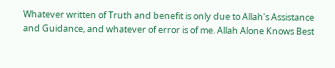Whatever written of Truth and benefit is only due to Allah's Assistance and Guidance, and whatever of error is of me. Allah Alone Knows Best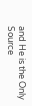and He is the Only Source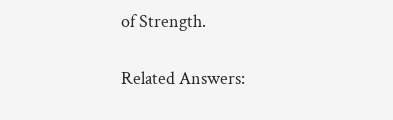of Strength.

Related Answers: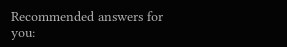Recommended answers for you: